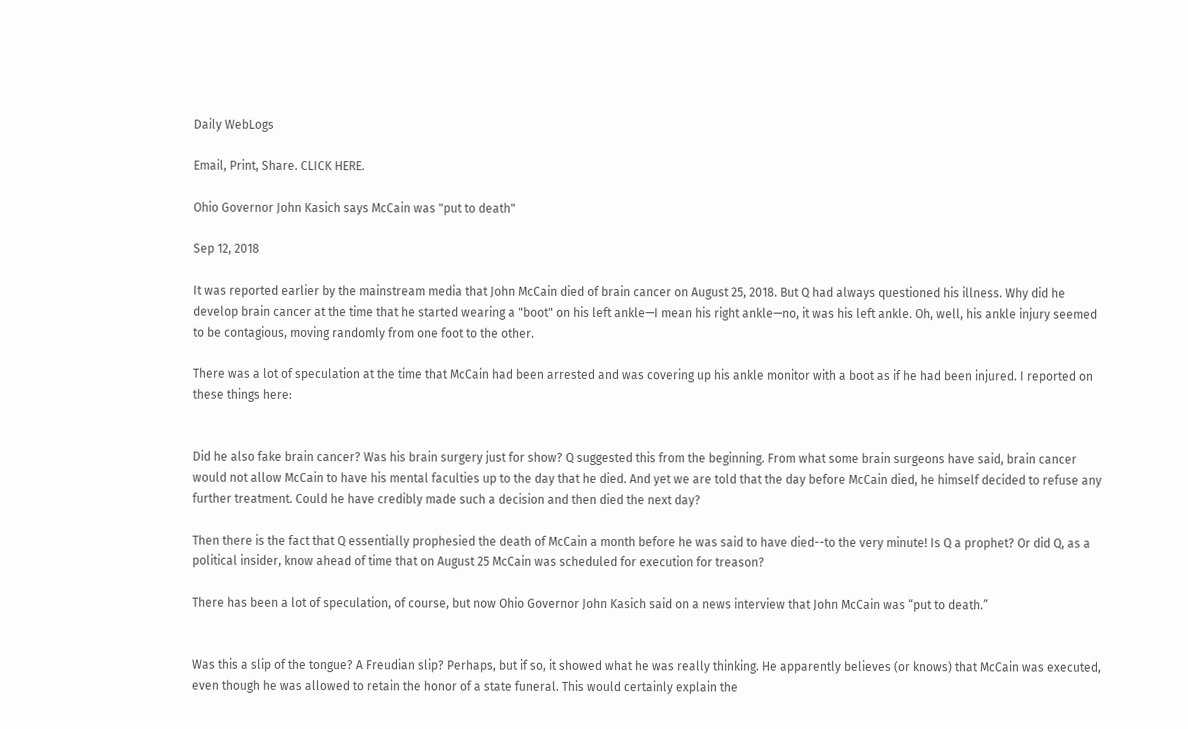Daily WebLogs

Email, Print, Share. CLICK HERE.

Ohio Governor John Kasich says McCain was "put to death"

Sep 12, 2018

It was reported earlier by the mainstream media that John McCain died of brain cancer on August 25, 2018. But Q had always questioned his illness. Why did he develop brain cancer at the time that he started wearing a "boot" on his left ankle—I mean his right ankle—no, it was his left ankle. Oh, well, his ankle injury seemed to be contagious, moving randomly from one foot to the other.

There was a lot of speculation at the time that McCain had been arrested and was covering up his ankle monitor with a boot as if he had been injured. I reported on these things here:


Did he also fake brain cancer? Was his brain surgery just for show? Q suggested this from the beginning. From what some brain surgeons have said, brain cancer would not allow McCain to have his mental faculties up to the day that he died. And yet we are told that the day before McCain died, he himself decided to refuse any further treatment. Could he have credibly made such a decision and then died the next day?

Then there is the fact that Q essentially prophesied the death of McCain a month before he was said to have died--to the very minute! Is Q a prophet? Or did Q, as a political insider, know ahead of time that on August 25 McCain was scheduled for execution for treason?

There has been a lot of speculation, of course, but now Ohio Governor John Kasich said on a news interview that John McCain was “put to death.”


Was this a slip of the tongue? A Freudian slip? Perhaps, but if so, it showed what he was really thinking. He apparently believes (or knows) that McCain was executed, even though he was allowed to retain the honor of a state funeral. This would certainly explain the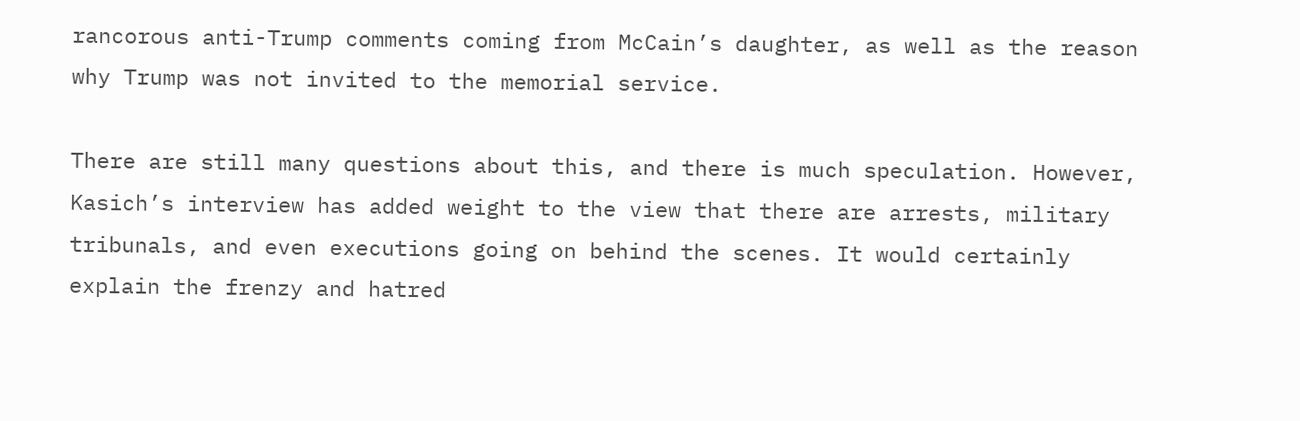rancorous anti-Trump comments coming from McCain’s daughter, as well as the reason why Trump was not invited to the memorial service.

There are still many questions about this, and there is much speculation. However, Kasich’s interview has added weight to the view that there are arrests, military tribunals, and even executions going on behind the scenes. It would certainly explain the frenzy and hatred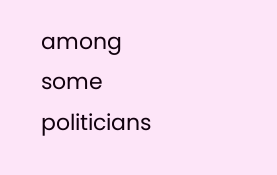among some politicians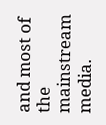and most of the mainstream media.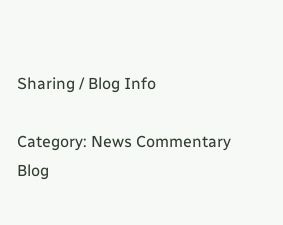Sharing / Blog Info

Category: News Commentary
Blog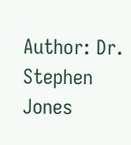Author: Dr. Stephen Jones